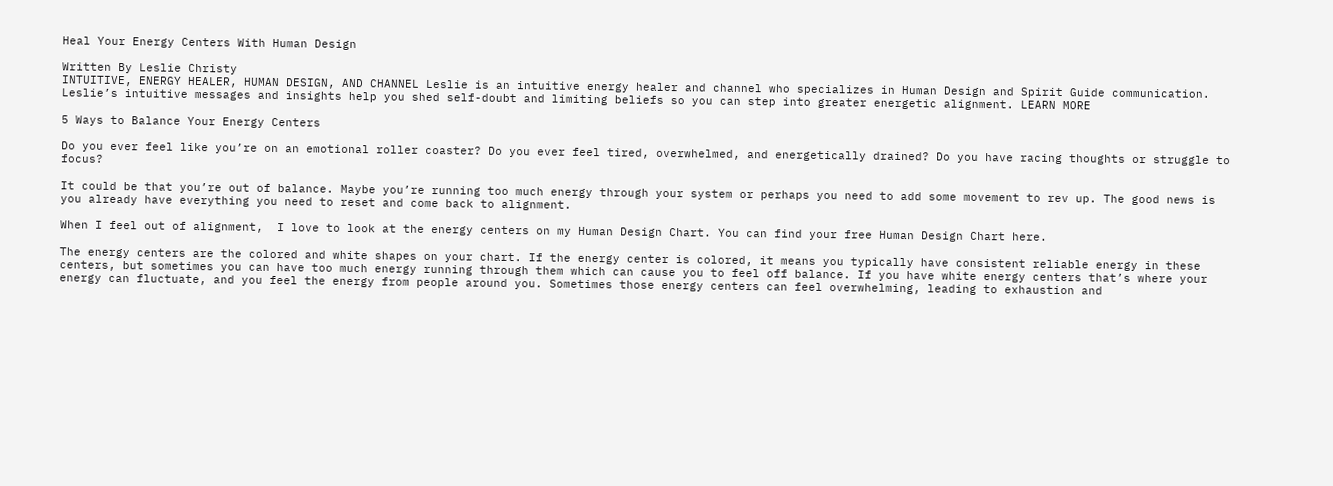Heal Your Energy Centers With Human Design

Written By Leslie Christy
INTUITIVE, ENERGY HEALER, HUMAN DESIGN, AND CHANNEL Leslie is an intuitive energy healer and channel who specializes in Human Design and Spirit Guide communication. Leslie’s intuitive messages and insights help you shed self-doubt and limiting beliefs so you can step into greater energetic alignment. LEARN MORE

5 Ways to Balance Your Energy Centers

Do you ever feel like you’re on an emotional roller coaster? Do you ever feel tired, overwhelmed, and energetically drained? Do you have racing thoughts or struggle to focus?

It could be that you’re out of balance. Maybe you’re running too much energy through your system or perhaps you need to add some movement to rev up. The good news is you already have everything you need to reset and come back to alignment.

When I feel out of alignment,  I love to look at the energy centers on my Human Design Chart. You can find your free Human Design Chart here.

The energy centers are the colored and white shapes on your chart. If the energy center is colored, it means you typically have consistent reliable energy in these centers, but sometimes you can have too much energy running through them which can cause you to feel off balance. If you have white energy centers that’s where your energy can fluctuate, and you feel the energy from people around you. Sometimes those energy centers can feel overwhelming, leading to exhaustion and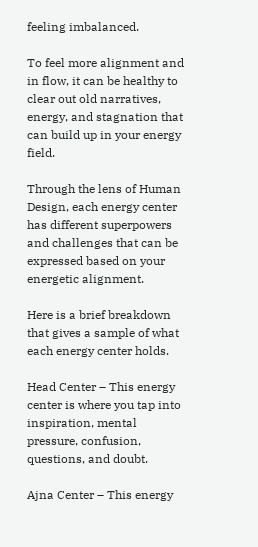feeling imbalanced.

To feel more alignment and in flow, it can be healthy to clear out old narratives, energy, and stagnation that can build up in your energy field.

Through the lens of Human Design, each energy center has different superpowers and challenges that can be expressed based on your energetic alignment.

Here is a brief breakdown that gives a sample of what each energy center holds.

Head Center – This energy center is where you tap into inspiration, mental pressure, confusion, questions, and doubt.

Ajna Center – This energy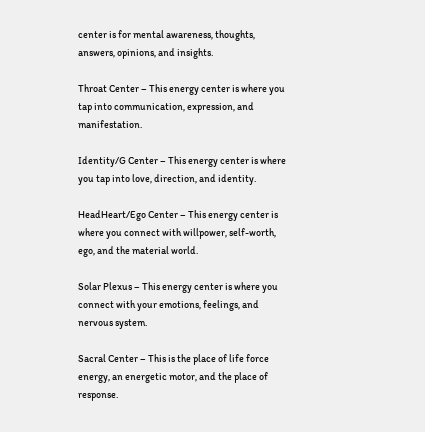center is for mental awareness, thoughts, answers, opinions, and insights.

Throat Center – This energy center is where you tap into communication, expression, and manifestation.

Identity/G Center – This energy center is where you tap into love, direction, and identity.

HeadHeart/Ego Center – This energy center is where you connect with willpower, self-worth, ego, and the material world.

Solar Plexus – This energy center is where you connect with your emotions, feelings, and nervous system.

Sacral Center – This is the place of life force energy, an energetic motor, and the place of response.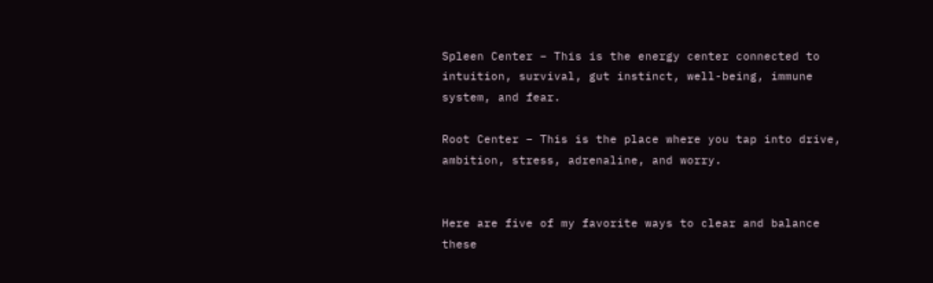Spleen Center – This is the energy center connected to intuition, survival, gut instinct, well-being, immune system, and fear.

Root Center – This is the place where you tap into drive, ambition, stress, adrenaline, and worry.


Here are five of my favorite ways to clear and balance these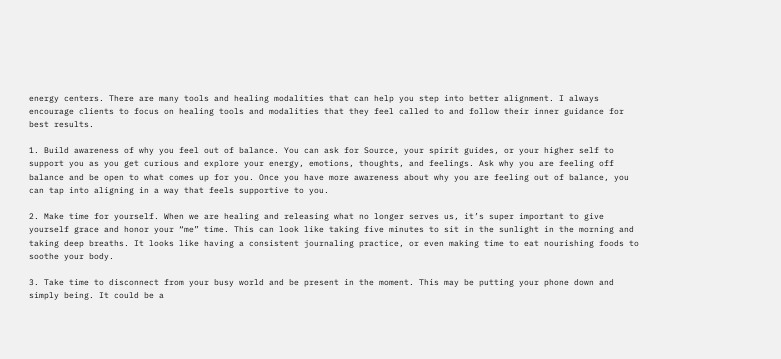energy centers. There are many tools and healing modalities that can help you step into better alignment. I always encourage clients to focus on healing tools and modalities that they feel called to and follow their inner guidance for best results.

1. Build awareness of why you feel out of balance. You can ask for Source, your spirit guides, or your higher self to support you as you get curious and explore your energy, emotions, thoughts, and feelings. Ask why you are feeling off balance and be open to what comes up for you. Once you have more awareness about why you are feeling out of balance, you can tap into aligning in a way that feels supportive to you.

2. Make time for yourself. When we are healing and releasing what no longer serves us, it’s super important to give yourself grace and honor your “me” time. This can look like taking five minutes to sit in the sunlight in the morning and taking deep breaths. It looks like having a consistent journaling practice, or even making time to eat nourishing foods to soothe your body.

3. Take time to disconnect from your busy world and be present in the moment. This may be putting your phone down and simply being. It could be a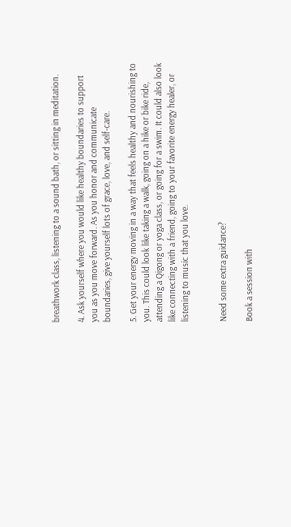breathwork class, listening to a sound bath, or sitting in meditation.

4. Ask yourself where you would like healthy boundaries to support you as you move forward. As you honor and communicate boundaries, give yourself lots of grace, love, and self-care.

5. Get your energy moving in a way that feels healthy and nourishing to you. This could look like taking a walk, going on a hike or bike ride, attending a Qigong or yoga class, or going for a swim. It could also look like connecting with a friend, going to your favorite energy healer, or listening to music that you love.


Need some extra guidance?

Book a session with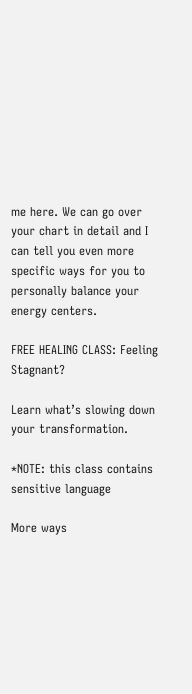me here. We can go over your chart in detail and I can tell you even more specific ways for you to personally balance your energy centers.

FREE HEALING CLASS: Feeling Stagnant?

Learn what’s slowing down your transformation.

*NOTE: this class contains sensitive language

More ways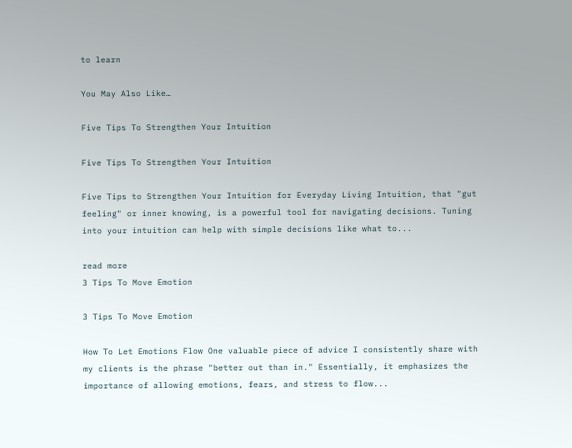to learn

You May Also Like…

Five Tips To Strengthen Your Intuition

Five Tips To Strengthen Your Intuition

Five Tips to Strengthen Your Intuition for Everyday Living Intuition, that "gut feeling" or inner knowing, is a powerful tool for navigating decisions. Tuning into your intuition can help with simple decisions like what to...

read more
3 Tips To Move Emotion

3 Tips To Move Emotion

How To Let Emotions Flow One valuable piece of advice I consistently share with my clients is the phrase "better out than in." Essentially, it emphasizes the importance of allowing emotions, fears, and stress to flow...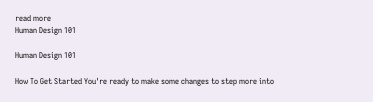read more
Human Design 101

Human Design 101

How To Get Started You're ready to make some changes to step more into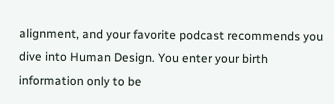alignment, and your favorite podcast recommends you dive into Human Design. You enter your birth information only to be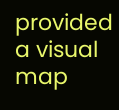provided a visual map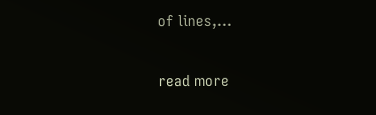of lines,...

read more